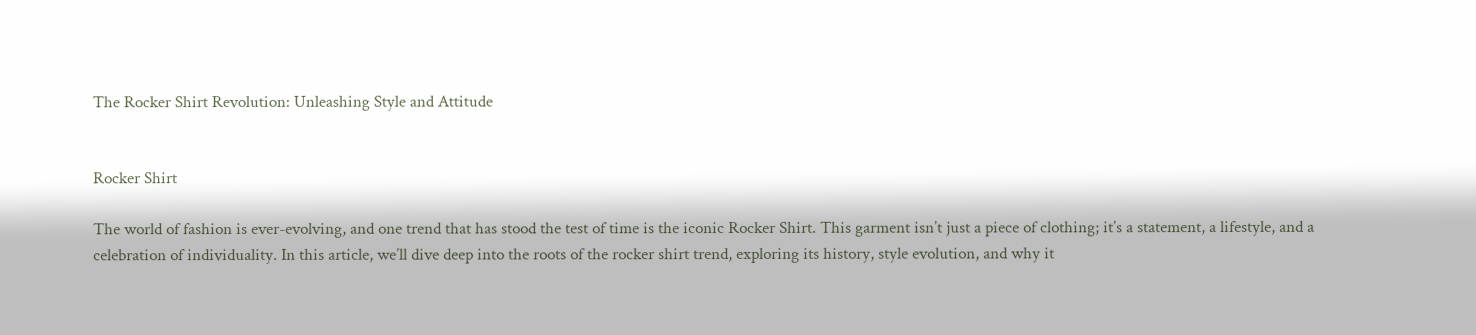The Rocker Shirt Revolution: Unleashing Style and Attitude


Rocker Shirt

The world of fashion is ever-evolving, and one trend that has stood the test of time is the iconic Rocker Shirt. This garment isn’t just a piece of clothing; it’s a statement, a lifestyle, and a celebration of individuality. In this article, we’ll dive deep into the roots of the rocker shirt trend, exploring its history, style evolution, and why it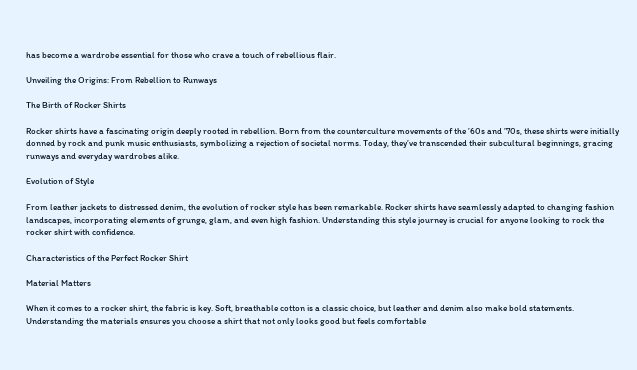has become a wardrobe essential for those who crave a touch of rebellious flair.

Unveiling the Origins: From Rebellion to Runways

The Birth of Rocker Shirts

Rocker shirts have a fascinating origin deeply rooted in rebellion. Born from the counterculture movements of the ’60s and ’70s, these shirts were initially donned by rock and punk music enthusiasts, symbolizing a rejection of societal norms. Today, they’ve transcended their subcultural beginnings, gracing runways and everyday wardrobes alike.

Evolution of Style

From leather jackets to distressed denim, the evolution of rocker style has been remarkable. Rocker shirts have seamlessly adapted to changing fashion landscapes, incorporating elements of grunge, glam, and even high fashion. Understanding this style journey is crucial for anyone looking to rock the rocker shirt with confidence.

Characteristics of the Perfect Rocker Shirt

Material Matters

When it comes to a rocker shirt, the fabric is key. Soft, breathable cotton is a classic choice, but leather and denim also make bold statements. Understanding the materials ensures you choose a shirt that not only looks good but feels comfortable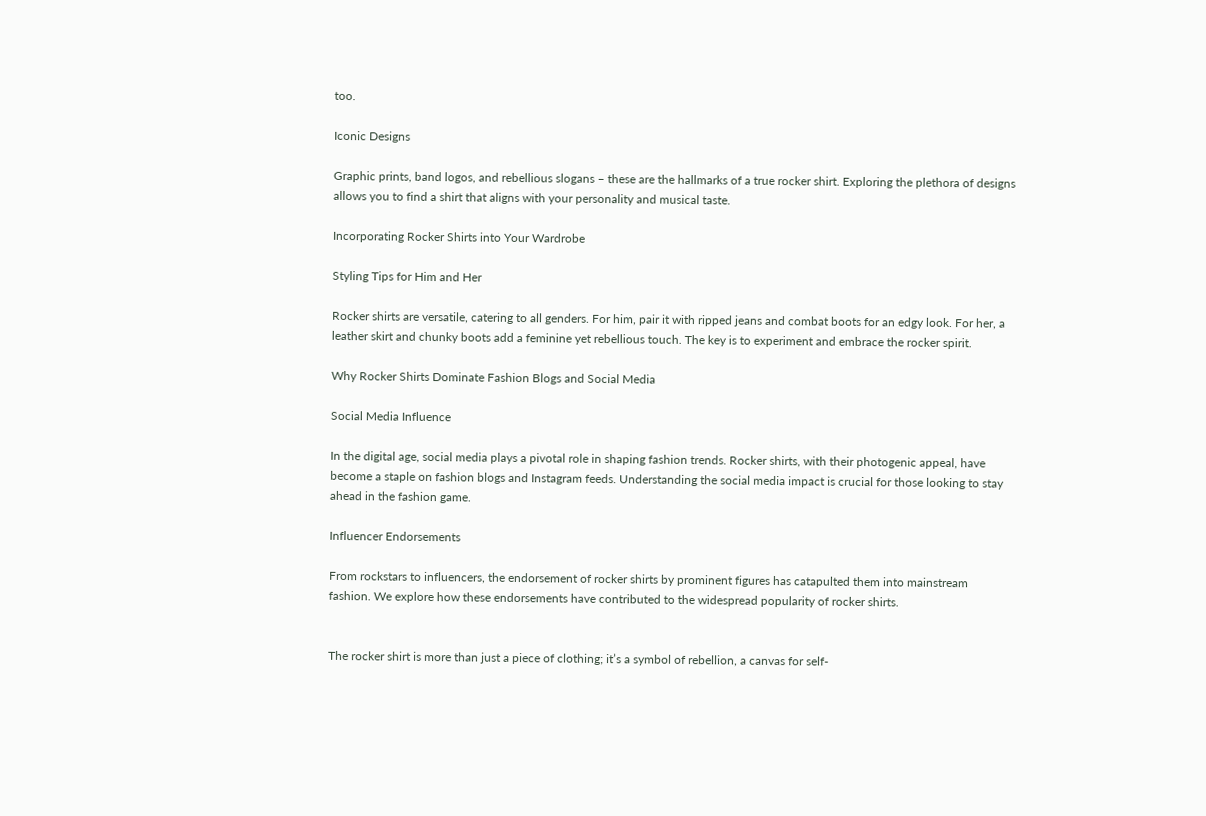too.

Iconic Designs

Graphic prints, band logos, and rebellious slogans – these are the hallmarks of a true rocker shirt. Exploring the plethora of designs allows you to find a shirt that aligns with your personality and musical taste.

Incorporating Rocker Shirts into Your Wardrobe

Styling Tips for Him and Her

Rocker shirts are versatile, catering to all genders. For him, pair it with ripped jeans and combat boots for an edgy look. For her, a leather skirt and chunky boots add a feminine yet rebellious touch. The key is to experiment and embrace the rocker spirit.

Why Rocker Shirts Dominate Fashion Blogs and Social Media

Social Media Influence

In the digital age, social media plays a pivotal role in shaping fashion trends. Rocker shirts, with their photogenic appeal, have become a staple on fashion blogs and Instagram feeds. Understanding the social media impact is crucial for those looking to stay ahead in the fashion game.

Influencer Endorsements

From rockstars to influencers, the endorsement of rocker shirts by prominent figures has catapulted them into mainstream fashion. We explore how these endorsements have contributed to the widespread popularity of rocker shirts.


The rocker shirt is more than just a piece of clothing; it’s a symbol of rebellion, a canvas for self-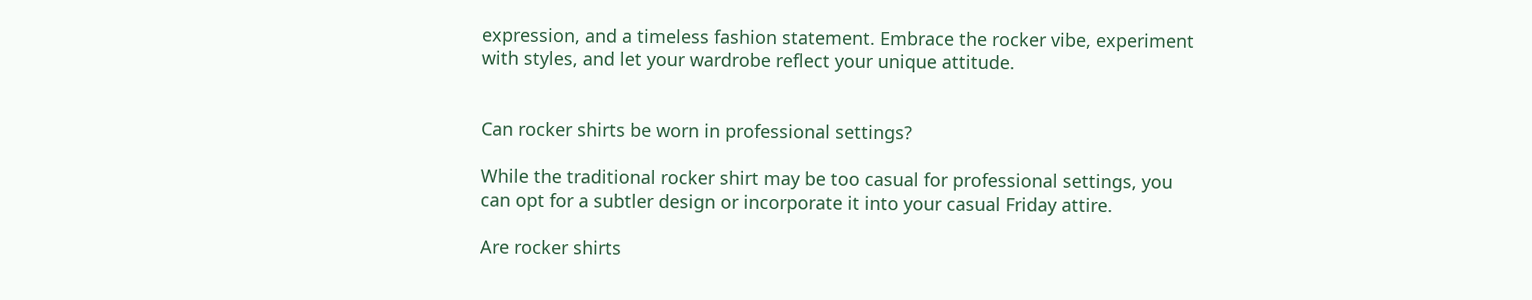expression, and a timeless fashion statement. Embrace the rocker vibe, experiment with styles, and let your wardrobe reflect your unique attitude.


Can rocker shirts be worn in professional settings?

While the traditional rocker shirt may be too casual for professional settings, you can opt for a subtler design or incorporate it into your casual Friday attire.

Are rocker shirts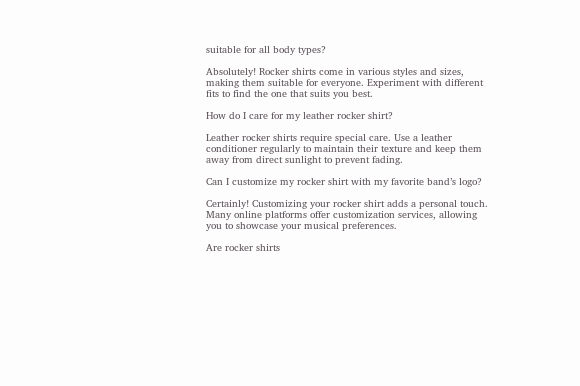suitable for all body types?

Absolutely! Rocker shirts come in various styles and sizes, making them suitable for everyone. Experiment with different fits to find the one that suits you best.

How do I care for my leather rocker shirt?

Leather rocker shirts require special care. Use a leather conditioner regularly to maintain their texture and keep them away from direct sunlight to prevent fading.

Can I customize my rocker shirt with my favorite band’s logo?

Certainly! Customizing your rocker shirt adds a personal touch. Many online platforms offer customization services, allowing you to showcase your musical preferences.

Are rocker shirts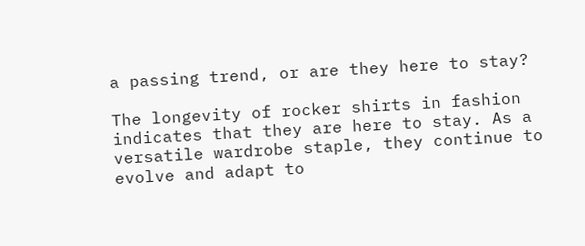a passing trend, or are they here to stay?

The longevity of rocker shirts in fashion indicates that they are here to stay. As a versatile wardrobe staple, they continue to evolve and adapt to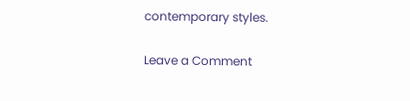contemporary styles.

Leave a Comment